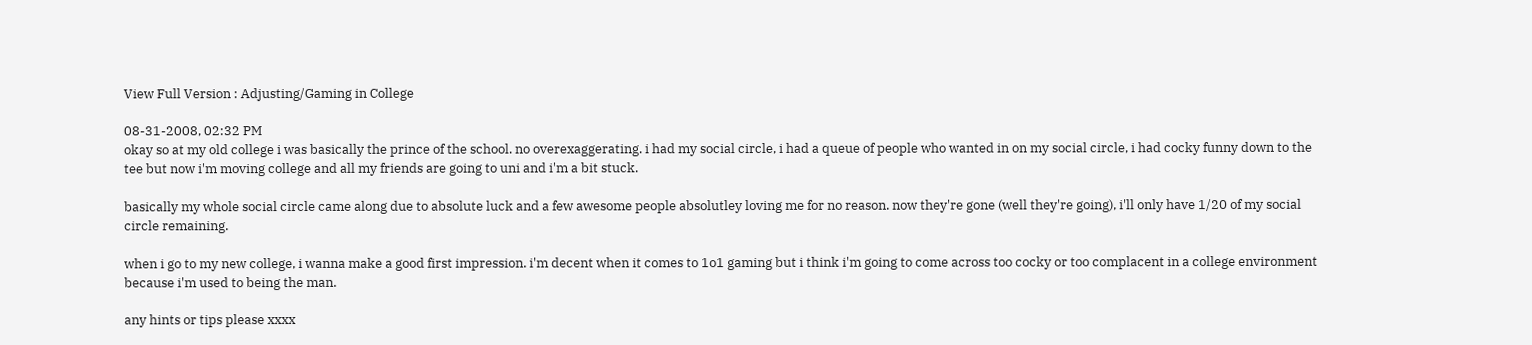View Full Version : Adjusting/Gaming in College

08-31-2008, 02:32 PM
okay so at my old college i was basically the prince of the school. no overexaggerating. i had my social circle, i had a queue of people who wanted in on my social circle, i had cocky funny down to the tee but now i'm moving college and all my friends are going to uni and i'm a bit stuck.

basically my whole social circle came along due to absolute luck and a few awesome people absolutley loving me for no reason. now they're gone (well they're going), i'll only have 1/20 of my social circle remaining.

when i go to my new college, i wanna make a good first impression. i'm decent when it comes to 1o1 gaming but i think i'm going to come across too cocky or too complacent in a college environment because i'm used to being the man.

any hints or tips please xxxx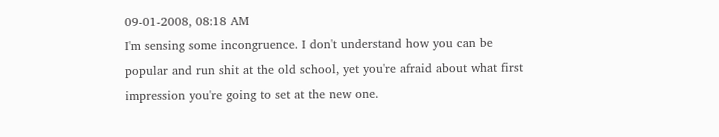09-01-2008, 08:18 AM
I'm sensing some incongruence. I don't understand how you can be popular and run shit at the old school, yet you're afraid about what first impression you're going to set at the new one.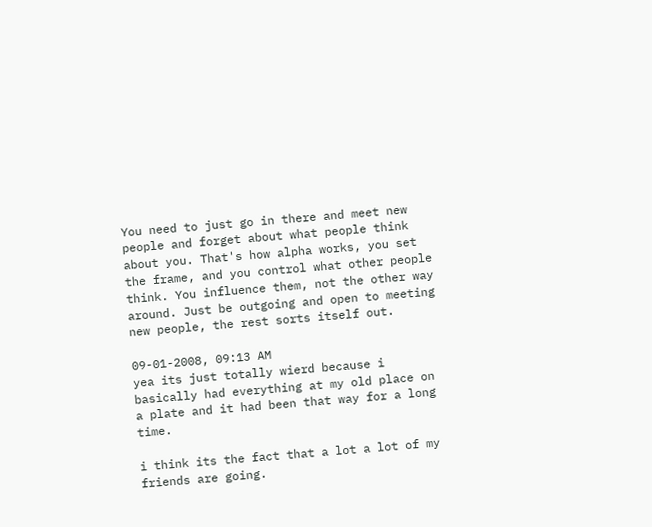You need to just go in there and meet new people and forget about what people think about you. That's how alpha works, you set the frame, and you control what other people think. You influence them, not the other way around. Just be outgoing and open to meeting new people, the rest sorts itself out.

09-01-2008, 09:13 AM
yea its just totally wierd because i basically had everything at my old place on a plate and it had been that way for a long time.

i think its the fact that a lot a lot of my friends are going.